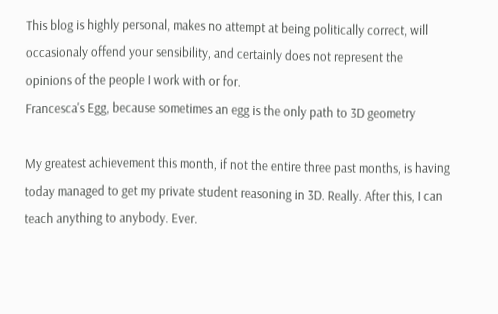This blog is highly personal, makes no attempt at being politically correct, will occasionaly offend your sensibility, and certainly does not represent the opinions of the people I work with or for.
Francesca's Egg, because sometimes an egg is the only path to 3D geometry

My greatest achievement this month, if not the entire three past months, is having today managed to get my private student reasoning in 3D. Really. After this, I can teach anything to anybody. Ever.